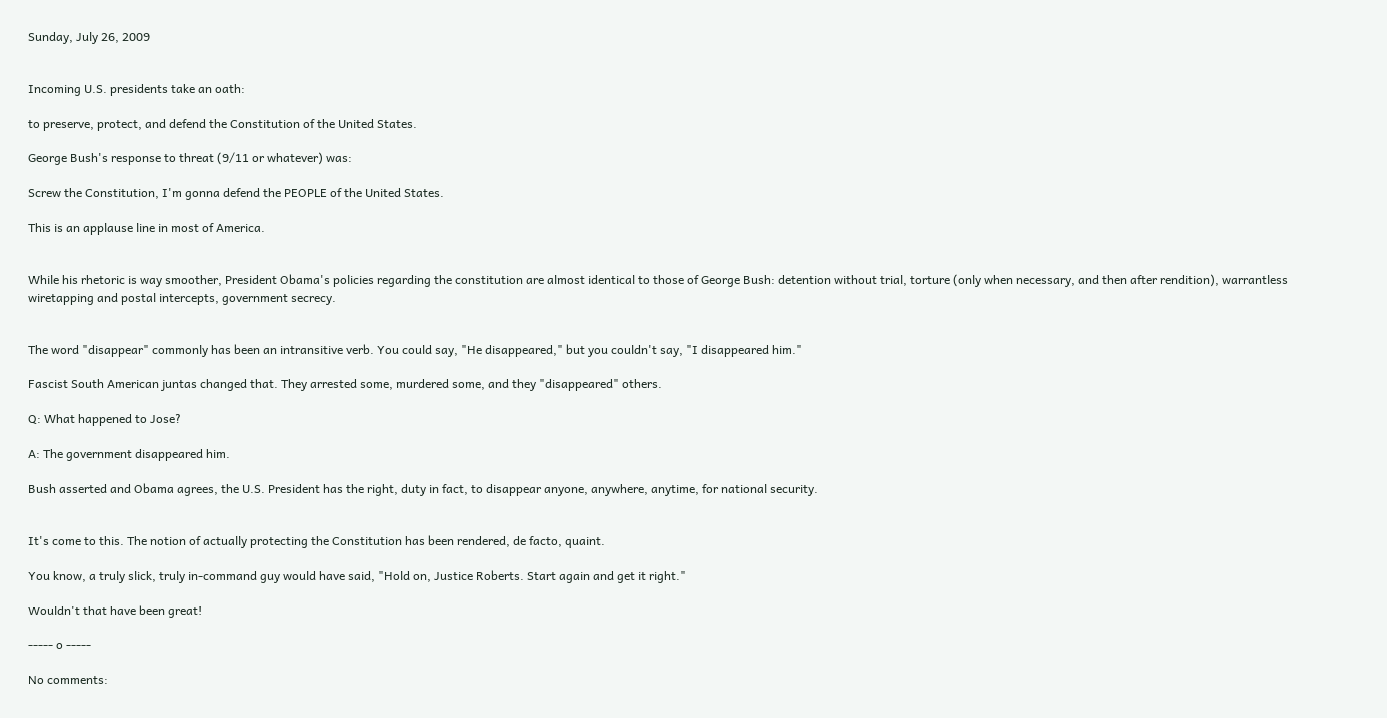Sunday, July 26, 2009


Incoming U.S. presidents take an oath:

to preserve, protect, and defend the Constitution of the United States.

George Bush's response to threat (9/11 or whatever) was:

Screw the Constitution, I'm gonna defend the PEOPLE of the United States.

This is an applause line in most of America.


While his rhetoric is way smoother, President Obama's policies regarding the constitution are almost identical to those of George Bush: detention without trial, torture (only when necessary, and then after rendition), warrantless wiretapping and postal intercepts, government secrecy.


The word "disappear" commonly has been an intransitive verb. You could say, "He disappeared," but you couldn't say, "I disappeared him."

Fascist South American juntas changed that. They arrested some, murdered some, and they "disappeared" others.

Q: What happened to Jose?

A: The government disappeared him.

Bush asserted and Obama agrees, the U.S. President has the right, duty in fact, to disappear anyone, anywhere, anytime, for national security.


It's come to this. The notion of actually protecting the Constitution has been rendered, de facto, quaint.

You know, a truly slick, truly in-command guy would have said, "Hold on, Justice Roberts. Start again and get it right."

Wouldn't that have been great!

----- o -----

No comments: